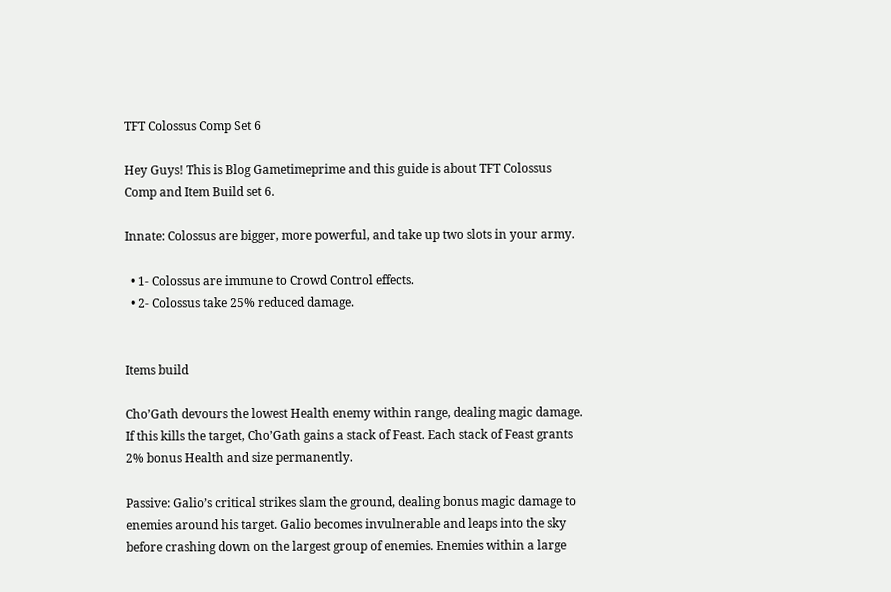TFT Colossus Comp Set 6

Hey Guys! This is Blog Gametimeprime and this guide is about TFT Colossus Comp and Item Build set 6.

Innate: Colossus are bigger, more powerful, and take up two slots in your army.

  • 1- Colossus are immune to Crowd Control effects.
  • 2- Colossus take 25% reduced damage.


Items build

Cho’Gath devours the lowest Health enemy within range, dealing magic damage. If this kills the target, Cho’Gath gains a stack of Feast. Each stack of Feast grants 2% bonus Health and size permanently.

Passive: Galio’s critical strikes slam the ground, dealing bonus magic damage to enemies around his target. Galio becomes invulnerable and leaps into the sky before crashing down on the largest group of enemies. Enemies within a large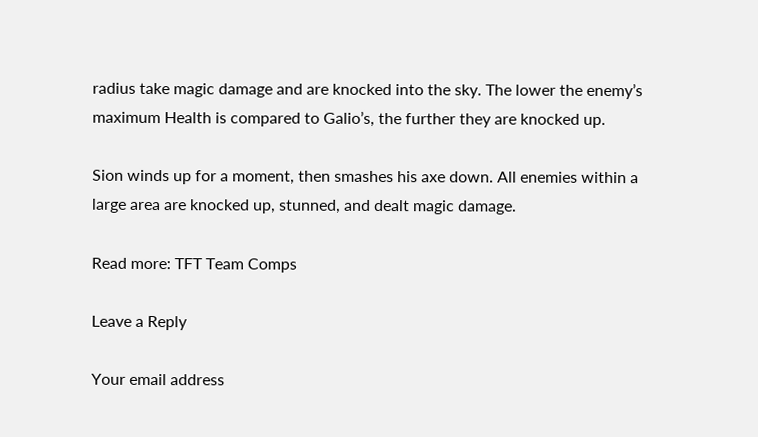radius take magic damage and are knocked into the sky. The lower the enemy’s maximum Health is compared to Galio’s, the further they are knocked up.

Sion winds up for a moment, then smashes his axe down. All enemies within a large area are knocked up, stunned, and dealt magic damage.

Read more: TFT Team Comps

Leave a Reply

Your email address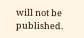will not be published.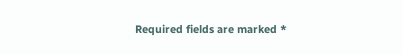Required fields are marked *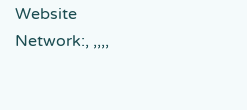Website Network:, ,,,,